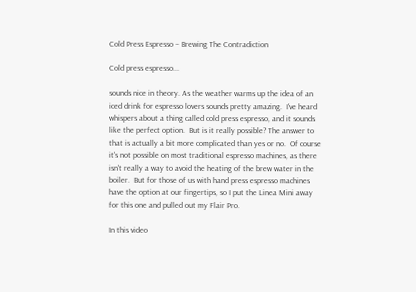Cold Press Espresso – Brewing The Contradiction

Cold press espresso...

sounds nice in theory. As the weather warms up the idea of an iced drink for espresso lovers sounds pretty amazing.  I've heard whispers about a thing called cold press espresso, and it sounds like the perfect option.  But is it really possible? The answer to that is actually a bit more complicated than yes or no.  Of course it's not possible on most traditional espresso machines, as there isn't really a way to avoid the heating of the brew water in the boiler.  But for those of us with hand press espresso machines have the option at our fingertips, so I put the Linea Mini away for this one and pulled out my Flair Pro.

In this video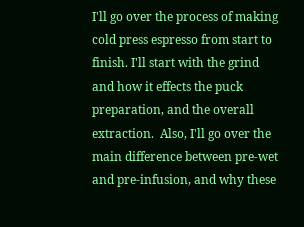I'll go over the process of making cold press espresso from start to finish. I'll start with the grind and how it effects the puck preparation, and the overall extraction.  Also, I'll go over the main difference between pre-wet and pre-infusion, and why these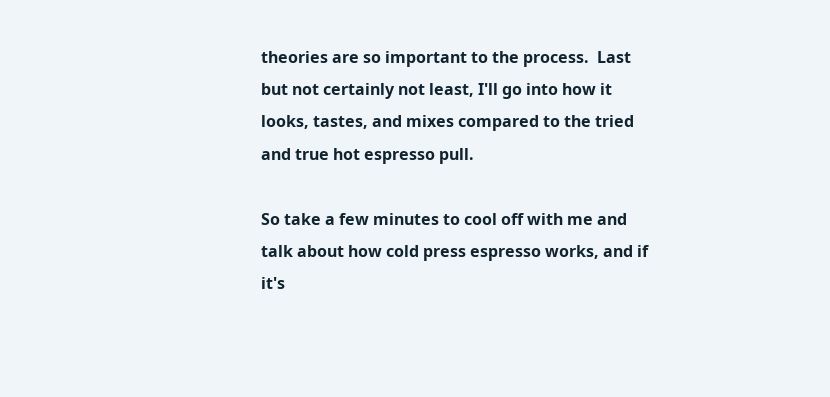theories are so important to the process.  Last but not certainly not least, I'll go into how it looks, tastes, and mixes compared to the tried and true hot espresso pull.

So take a few minutes to cool off with me and talk about how cold press espresso works, and if it's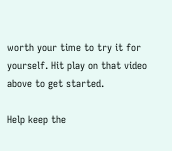worth your time to try it for yourself. Hit play on that video above to get started.

Help keep the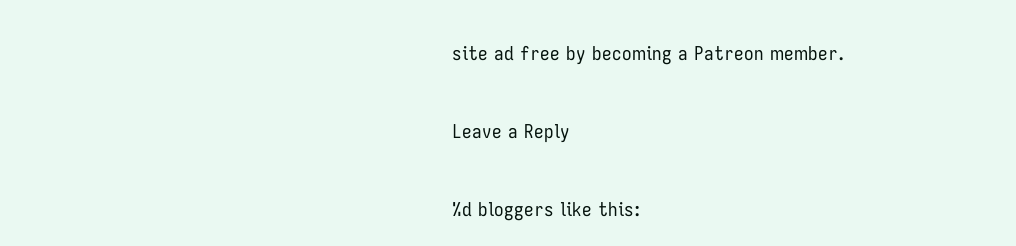site ad free by becoming a Patreon member.

Leave a Reply

%d bloggers like this: